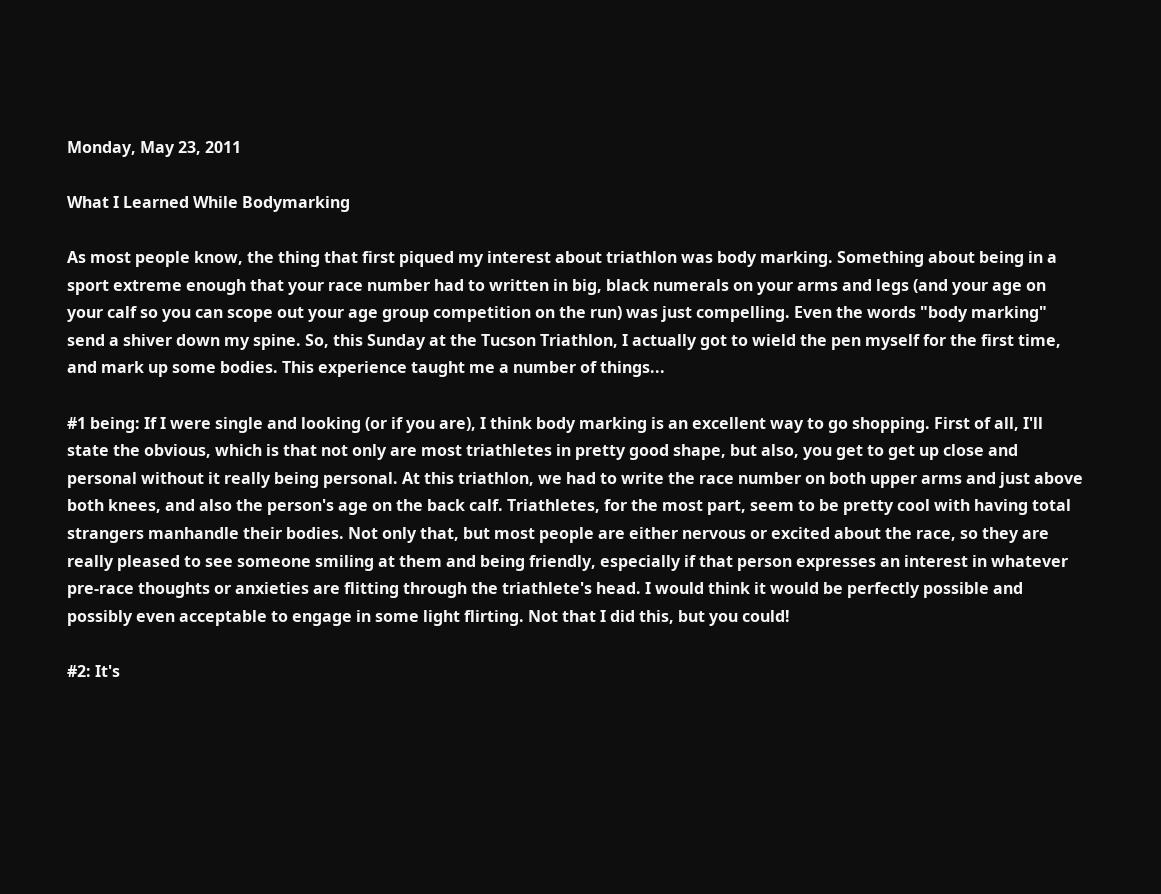Monday, May 23, 2011

What I Learned While Bodymarking

As most people know, the thing that first piqued my interest about triathlon was body marking. Something about being in a sport extreme enough that your race number had to written in big, black numerals on your arms and legs (and your age on your calf so you can scope out your age group competition on the run) was just compelling. Even the words "body marking" send a shiver down my spine. So, this Sunday at the Tucson Triathlon, I actually got to wield the pen myself for the first time, and mark up some bodies. This experience taught me a number of things...

#1 being: If I were single and looking (or if you are), I think body marking is an excellent way to go shopping. First of all, I'll state the obvious, which is that not only are most triathletes in pretty good shape, but also, you get to get up close and personal without it really being personal. At this triathlon, we had to write the race number on both upper arms and just above both knees, and also the person's age on the back calf. Triathletes, for the most part, seem to be pretty cool with having total strangers manhandle their bodies. Not only that, but most people are either nervous or excited about the race, so they are really pleased to see someone smiling at them and being friendly, especially if that person expresses an interest in whatever pre-race thoughts or anxieties are flitting through the triathlete's head. I would think it would be perfectly possible and possibly even acceptable to engage in some light flirting. Not that I did this, but you could!

#2: It's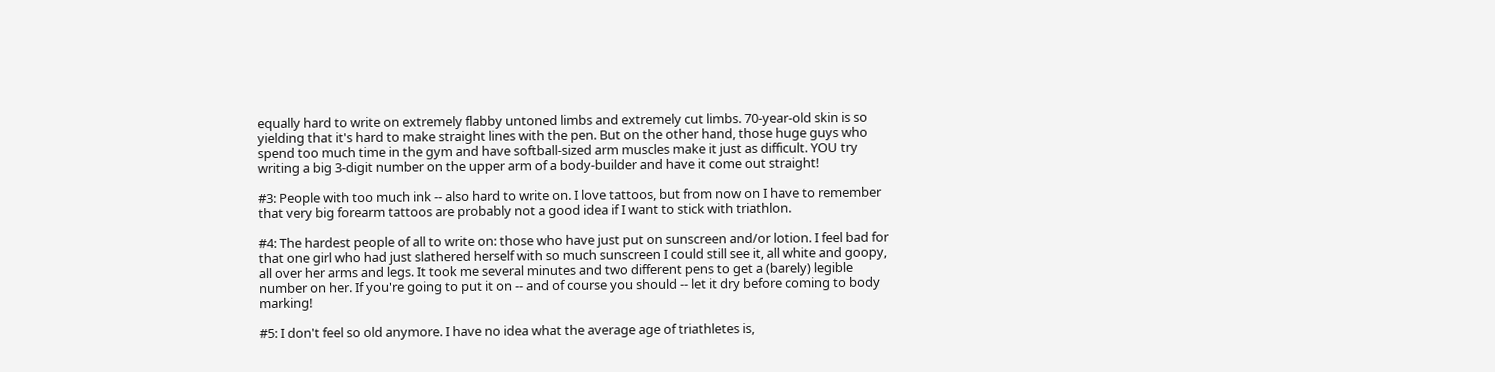equally hard to write on extremely flabby untoned limbs and extremely cut limbs. 70-year-old skin is so yielding that it's hard to make straight lines with the pen. But on the other hand, those huge guys who spend too much time in the gym and have softball-sized arm muscles make it just as difficult. YOU try writing a big 3-digit number on the upper arm of a body-builder and have it come out straight!

#3: People with too much ink -- also hard to write on. I love tattoos, but from now on I have to remember that very big forearm tattoos are probably not a good idea if I want to stick with triathlon.

#4: The hardest people of all to write on: those who have just put on sunscreen and/or lotion. I feel bad for that one girl who had just slathered herself with so much sunscreen I could still see it, all white and goopy, all over her arms and legs. It took me several minutes and two different pens to get a (barely) legible number on her. If you're going to put it on -- and of course you should -- let it dry before coming to body marking!

#5: I don't feel so old anymore. I have no idea what the average age of triathletes is,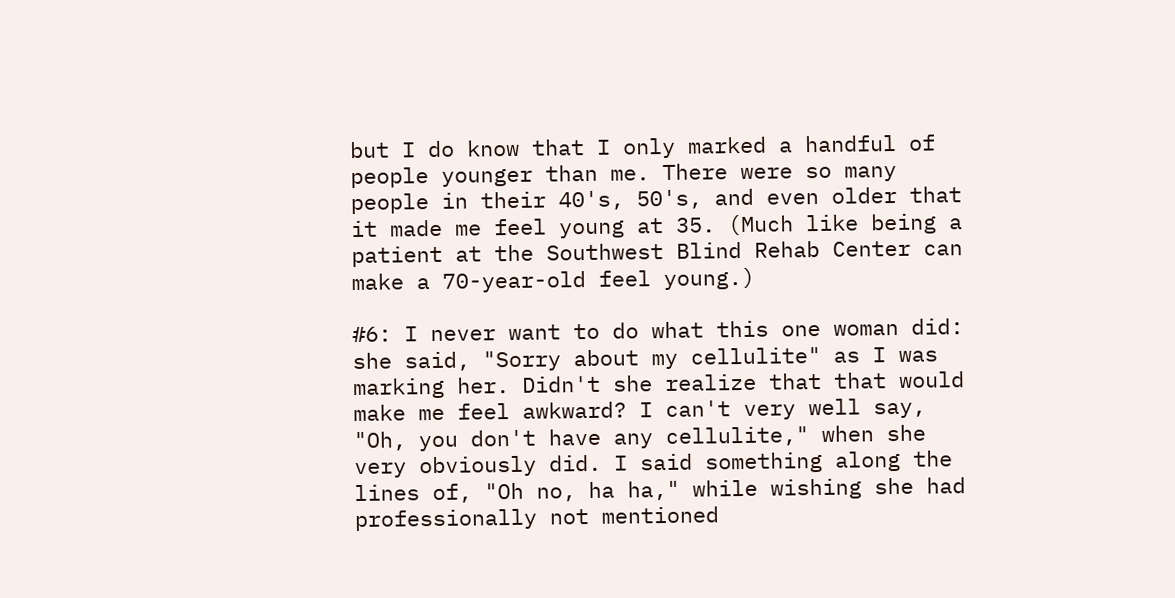but I do know that I only marked a handful of people younger than me. There were so many people in their 40's, 50's, and even older that it made me feel young at 35. (Much like being a patient at the Southwest Blind Rehab Center can make a 70-year-old feel young.)

#6: I never want to do what this one woman did: she said, "Sorry about my cellulite" as I was marking her. Didn't she realize that that would make me feel awkward? I can't very well say, "Oh, you don't have any cellulite," when she very obviously did. I said something along the lines of, "Oh no, ha ha," while wishing she had professionally not mentioned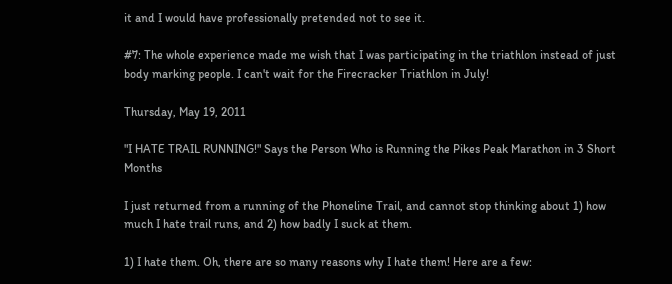it and I would have professionally pretended not to see it.

#7: The whole experience made me wish that I was participating in the triathlon instead of just body marking people. I can't wait for the Firecracker Triathlon in July!

Thursday, May 19, 2011

"I HATE TRAIL RUNNING!" Says the Person Who is Running the Pikes Peak Marathon in 3 Short Months

I just returned from a running of the Phoneline Trail, and cannot stop thinking about 1) how much I hate trail runs, and 2) how badly I suck at them.

1) I hate them. Oh, there are so many reasons why I hate them! Here are a few: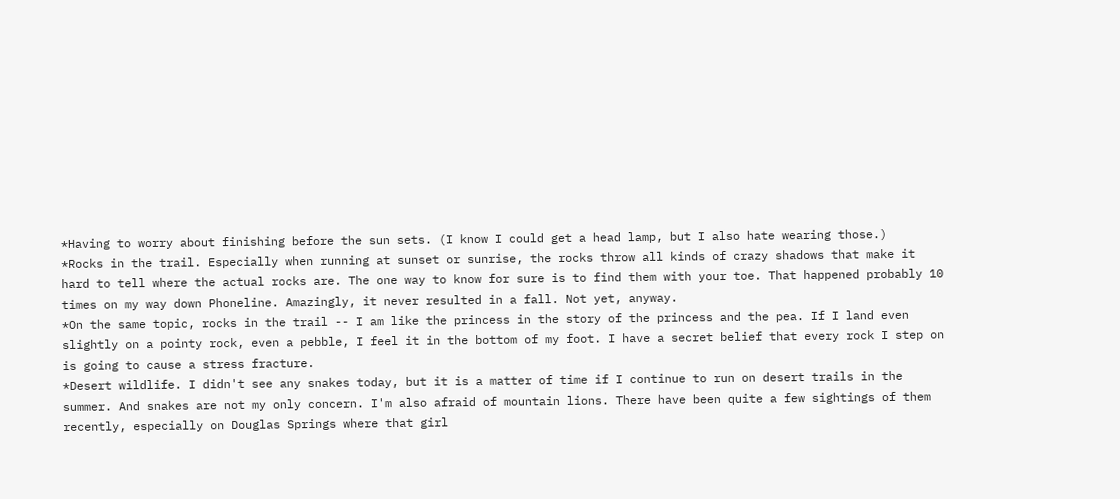*Having to worry about finishing before the sun sets. (I know I could get a head lamp, but I also hate wearing those.)
*Rocks in the trail. Especially when running at sunset or sunrise, the rocks throw all kinds of crazy shadows that make it hard to tell where the actual rocks are. The one way to know for sure is to find them with your toe. That happened probably 10 times on my way down Phoneline. Amazingly, it never resulted in a fall. Not yet, anyway.
*On the same topic, rocks in the trail -- I am like the princess in the story of the princess and the pea. If I land even slightly on a pointy rock, even a pebble, I feel it in the bottom of my foot. I have a secret belief that every rock I step on is going to cause a stress fracture.
*Desert wildlife. I didn't see any snakes today, but it is a matter of time if I continue to run on desert trails in the summer. And snakes are not my only concern. I'm also afraid of mountain lions. There have been quite a few sightings of them recently, especially on Douglas Springs where that girl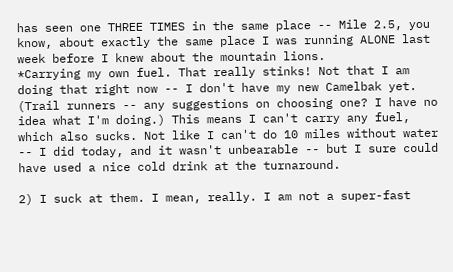has seen one THREE TIMES in the same place -- Mile 2.5, you know, about exactly the same place I was running ALONE last week before I knew about the mountain lions.
*Carrying my own fuel. That really stinks! Not that I am doing that right now -- I don't have my new Camelbak yet. (Trail runners -- any suggestions on choosing one? I have no idea what I'm doing.) This means I can't carry any fuel, which also sucks. Not like I can't do 10 miles without water -- I did today, and it wasn't unbearable -- but I sure could have used a nice cold drink at the turnaround.

2) I suck at them. I mean, really. I am not a super-fast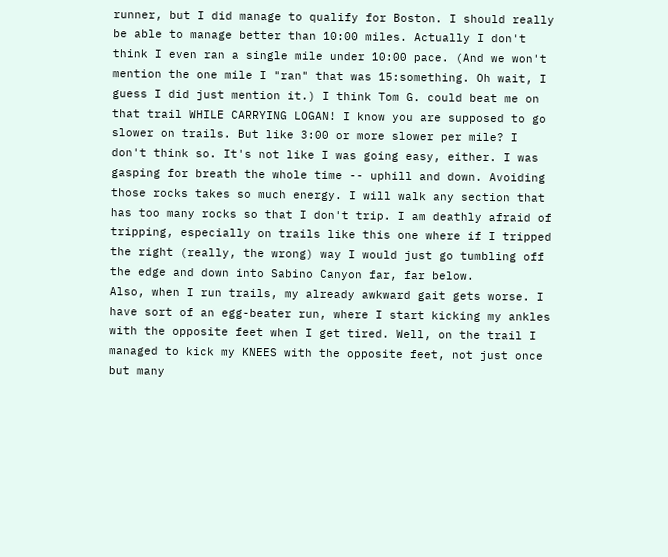runner, but I did manage to qualify for Boston. I should really be able to manage better than 10:00 miles. Actually I don't think I even ran a single mile under 10:00 pace. (And we won't mention the one mile I "ran" that was 15:something. Oh wait, I guess I did just mention it.) I think Tom G. could beat me on that trail WHILE CARRYING LOGAN! I know you are supposed to go slower on trails. But like 3:00 or more slower per mile? I don't think so. It's not like I was going easy, either. I was gasping for breath the whole time -- uphill and down. Avoiding those rocks takes so much energy. I will walk any section that has too many rocks so that I don't trip. I am deathly afraid of tripping, especially on trails like this one where if I tripped the right (really, the wrong) way I would just go tumbling off the edge and down into Sabino Canyon far, far below.
Also, when I run trails, my already awkward gait gets worse. I have sort of an egg-beater run, where I start kicking my ankles with the opposite feet when I get tired. Well, on the trail I managed to kick my KNEES with the opposite feet, not just once but many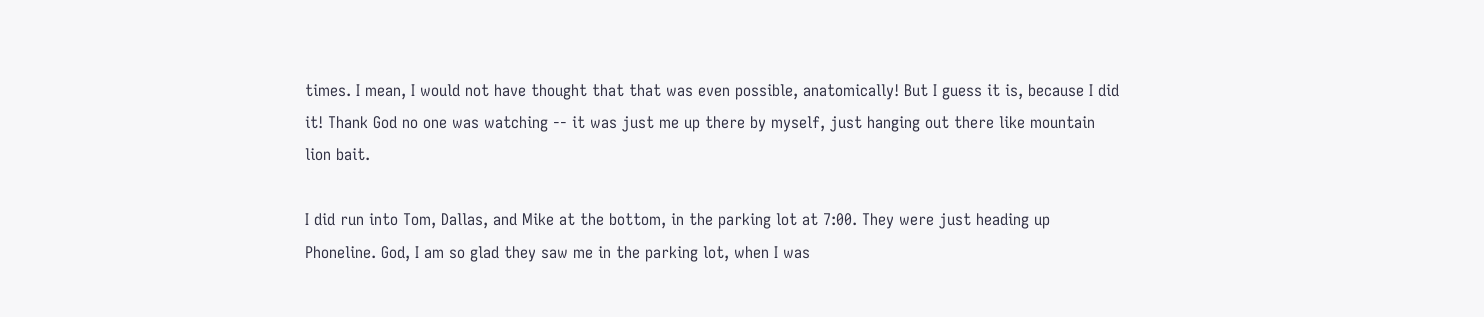times. I mean, I would not have thought that that was even possible, anatomically! But I guess it is, because I did it! Thank God no one was watching -- it was just me up there by myself, just hanging out there like mountain lion bait.

I did run into Tom, Dallas, and Mike at the bottom, in the parking lot at 7:00. They were just heading up Phoneline. God, I am so glad they saw me in the parking lot, when I was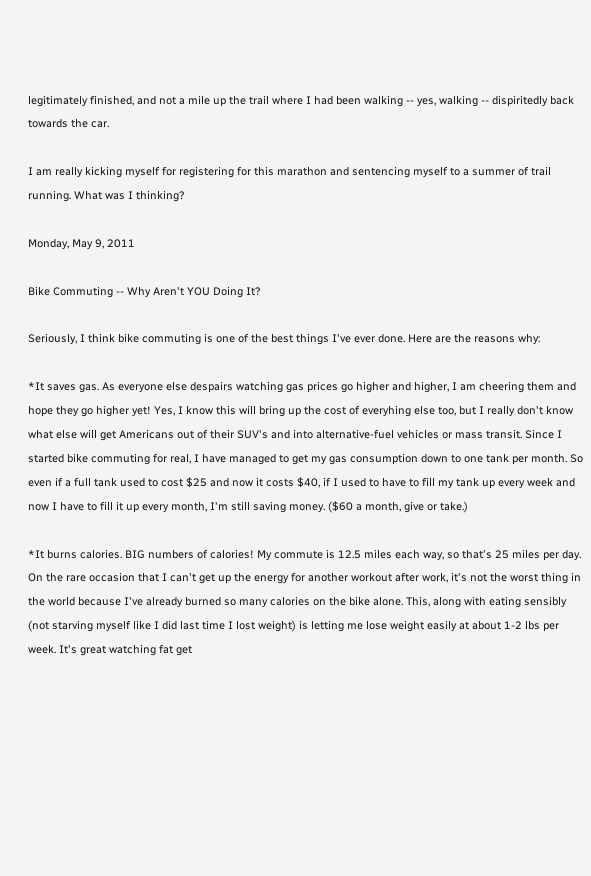legitimately finished, and not a mile up the trail where I had been walking -- yes, walking -- dispiritedly back towards the car.

I am really kicking myself for registering for this marathon and sentencing myself to a summer of trail running. What was I thinking?

Monday, May 9, 2011

Bike Commuting -- Why Aren't YOU Doing It?

Seriously, I think bike commuting is one of the best things I've ever done. Here are the reasons why:

*It saves gas. As everyone else despairs watching gas prices go higher and higher, I am cheering them and hope they go higher yet! Yes, I know this will bring up the cost of everyhing else too, but I really don't know what else will get Americans out of their SUV's and into alternative-fuel vehicles or mass transit. Since I started bike commuting for real, I have managed to get my gas consumption down to one tank per month. So even if a full tank used to cost $25 and now it costs $40, if I used to have to fill my tank up every week and now I have to fill it up every month, I'm still saving money. ($60 a month, give or take.)

*It burns calories. BIG numbers of calories! My commute is 12.5 miles each way, so that's 25 miles per day. On the rare occasion that I can't get up the energy for another workout after work, it's not the worst thing in the world because I've already burned so many calories on the bike alone. This, along with eating sensibly (not starving myself like I did last time I lost weight) is letting me lose weight easily at about 1-2 lbs per week. It's great watching fat get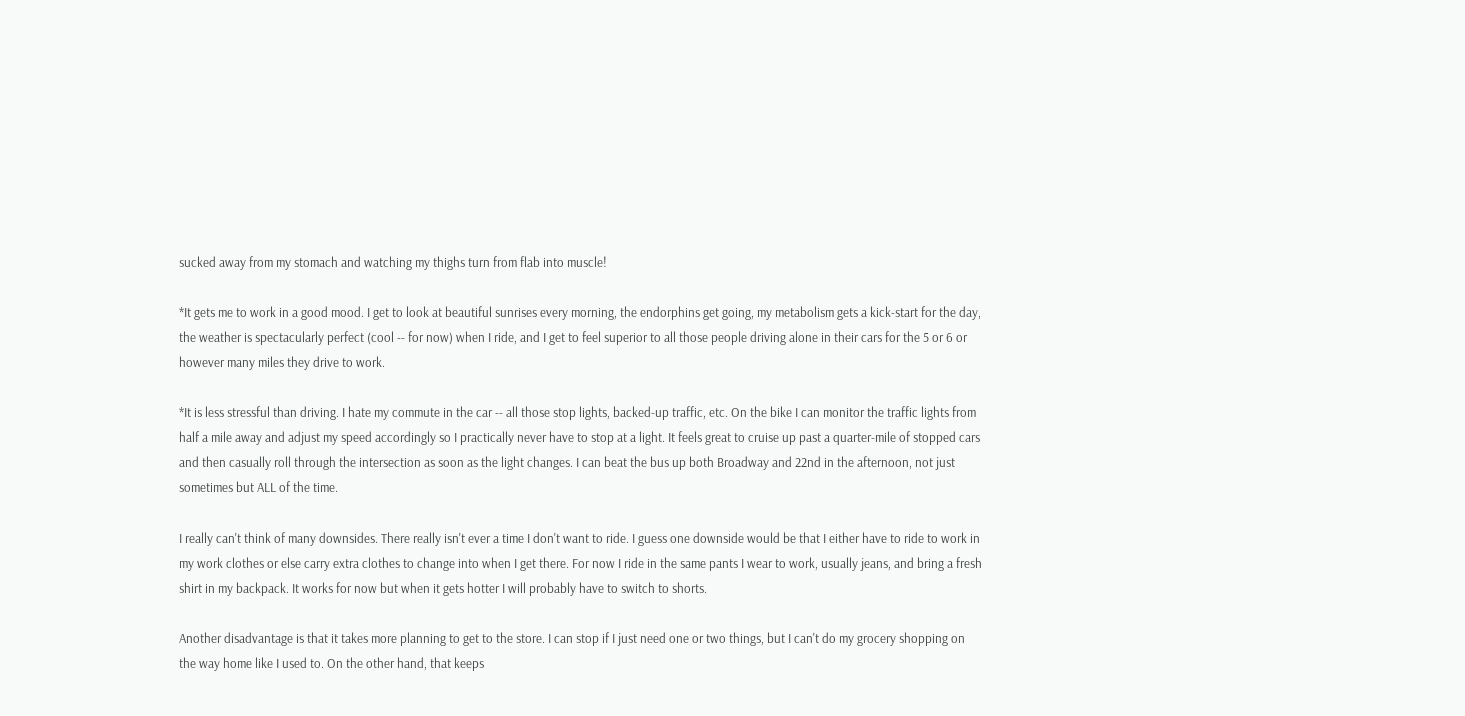sucked away from my stomach and watching my thighs turn from flab into muscle!

*It gets me to work in a good mood. I get to look at beautiful sunrises every morning, the endorphins get going, my metabolism gets a kick-start for the day, the weather is spectacularly perfect (cool -- for now) when I ride, and I get to feel superior to all those people driving alone in their cars for the 5 or 6 or however many miles they drive to work.

*It is less stressful than driving. I hate my commute in the car -- all those stop lights, backed-up traffic, etc. On the bike I can monitor the traffic lights from half a mile away and adjust my speed accordingly so I practically never have to stop at a light. It feels great to cruise up past a quarter-mile of stopped cars and then casually roll through the intersection as soon as the light changes. I can beat the bus up both Broadway and 22nd in the afternoon, not just sometimes but ALL of the time.

I really can't think of many downsides. There really isn't ever a time I don't want to ride. I guess one downside would be that I either have to ride to work in my work clothes or else carry extra clothes to change into when I get there. For now I ride in the same pants I wear to work, usually jeans, and bring a fresh shirt in my backpack. It works for now but when it gets hotter I will probably have to switch to shorts.

Another disadvantage is that it takes more planning to get to the store. I can stop if I just need one or two things, but I can't do my grocery shopping on the way home like I used to. On the other hand, that keeps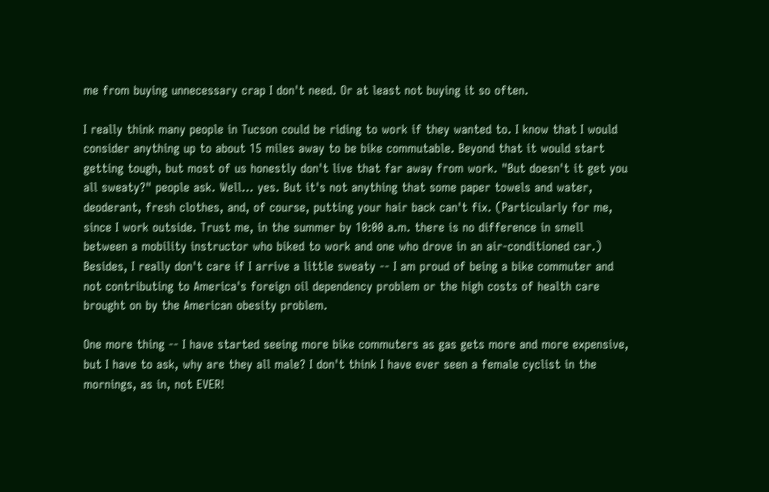me from buying unnecessary crap I don't need. Or at least not buying it so often.

I really think many people in Tucson could be riding to work if they wanted to. I know that I would consider anything up to about 15 miles away to be bike commutable. Beyond that it would start getting tough, but most of us honestly don't live that far away from work. "But doesn't it get you all sweaty?" people ask. Well... yes. But it's not anything that some paper towels and water, deoderant, fresh clothes, and, of course, putting your hair back can't fix. (Particularly for me, since I work outside. Trust me, in the summer by 10:00 a.m. there is no difference in smell between a mobility instructor who biked to work and one who drove in an air-conditioned car.) Besides, I really don't care if I arrive a little sweaty -- I am proud of being a bike commuter and not contributing to America's foreign oil dependency problem or the high costs of health care brought on by the American obesity problem.

One more thing -- I have started seeing more bike commuters as gas gets more and more expensive, but I have to ask, why are they all male? I don't think I have ever seen a female cyclist in the mornings, as in, not EVER!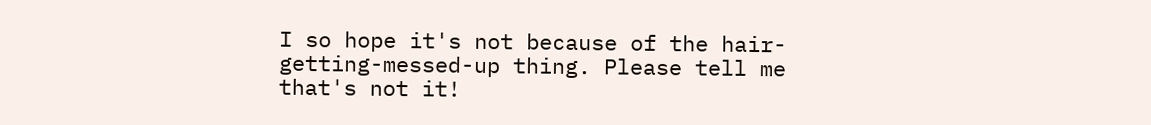I so hope it's not because of the hair-getting-messed-up thing. Please tell me that's not it!